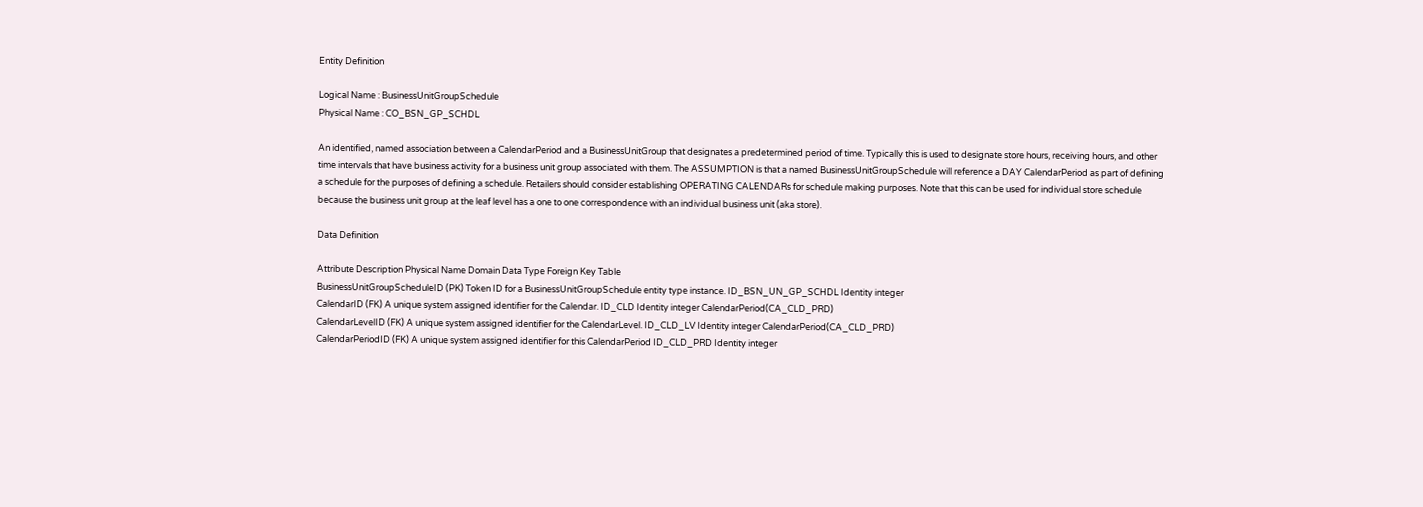Entity Definition

Logical Name : BusinessUnitGroupSchedule
Physical Name : CO_BSN_GP_SCHDL

An identified, named association between a CalendarPeriod and a BusinessUnitGroup that designates a predetermined period of time. Typically this is used to designate store hours, receiving hours, and other time intervals that have business activity for a business unit group associated with them. The ASSUMPTION is that a named BusinessUnitGroupSchedule will reference a DAY CalendarPeriod as part of defining a schedule for the purposes of defining a schedule. Retailers should consider establishing OPERATING CALENDARs for schedule making purposes. Note that this can be used for individual store schedule because the business unit group at the leaf level has a one to one correspondence with an individual business unit (aka store).

Data Definition

Attribute Description Physical Name Domain Data Type Foreign Key Table
BusinessUnitGroupScheduleID (PK) Token ID for a BusinessUnitGroupSchedule entity type instance. ID_BSN_UN_GP_SCHDL Identity integer
CalendarID (FK) A unique system assigned identifier for the Calendar. ID_CLD Identity integer CalendarPeriod(CA_CLD_PRD)
CalendarLevelID (FK) A unique system assigned identifier for the CalendarLevel. ID_CLD_LV Identity integer CalendarPeriod(CA_CLD_PRD)
CalendarPeriodID (FK) A unique system assigned identifier for this CalendarPeriod ID_CLD_PRD Identity integer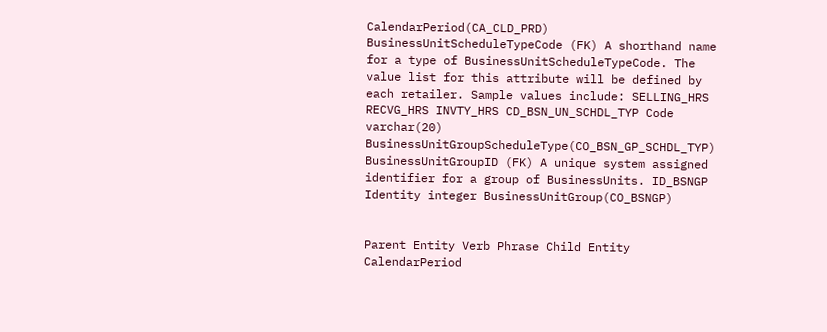CalendarPeriod(CA_CLD_PRD)
BusinessUnitScheduleTypeCode (FK) A shorthand name for a type of BusinessUnitScheduleTypeCode. The value list for this attribute will be defined by each retailer. Sample values include: SELLING_HRS RECVG_HRS INVTY_HRS CD_BSN_UN_SCHDL_TYP Code varchar(20) BusinessUnitGroupScheduleType(CO_BSN_GP_SCHDL_TYP)
BusinessUnitGroupID (FK) A unique system assigned identifier for a group of BusinessUnits. ID_BSNGP Identity integer BusinessUnitGroup(CO_BSNGP)


Parent Entity Verb Phrase Child Entity
CalendarPeriod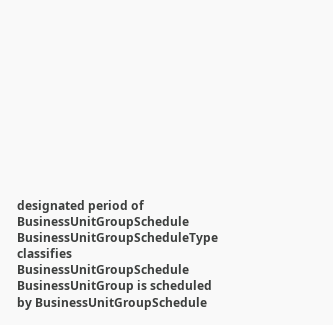designated period of BusinessUnitGroupSchedule
BusinessUnitGroupScheduleType classifies BusinessUnitGroupSchedule
BusinessUnitGroup is scheduled by BusinessUnitGroupSchedule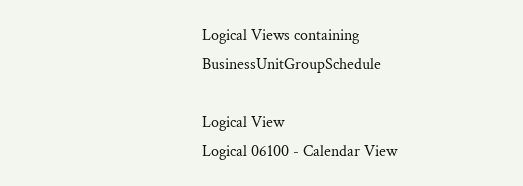Logical Views containing BusinessUnitGroupSchedule

Logical View
Logical 06100 - Calendar View